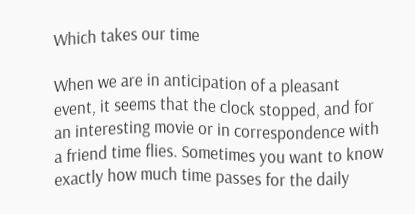Which takes our time

When we are in anticipation of a pleasant event, it seems that the clock stopped, and for an interesting movie or in correspondence with a friend time flies. Sometimes you want to know exactly how much time passes for the daily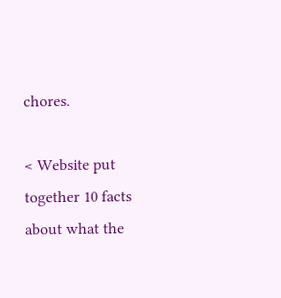chores.

< Website put together 10 facts about what the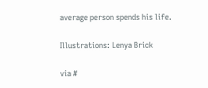average person spends his life.

Illustrations: Lenya Brick

via #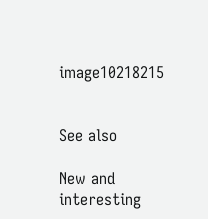image10218215


See also

New and interesting